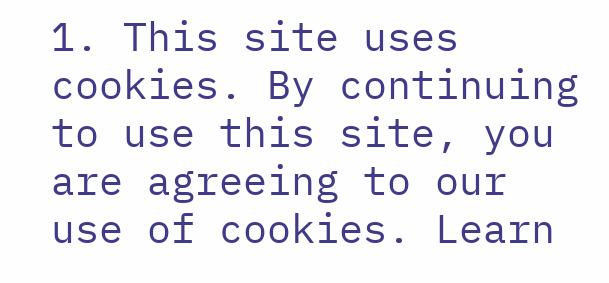1. This site uses cookies. By continuing to use this site, you are agreeing to our use of cookies. Learn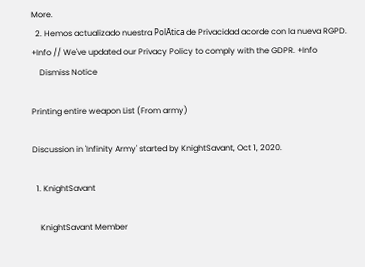More.
  2. Hemos actualizado nuestra PolĂtica de Privacidad acorde con la nueva RGPD. +Info // We've updated our Privacy Policy to comply with the GDPR. +Info
    Dismiss Notice

Printing entire weapon List (From army)

Discussion in 'Infinity Army' started by KnightSavant, Oct 1, 2020.

  1. KnightSavant

    KnightSavant Member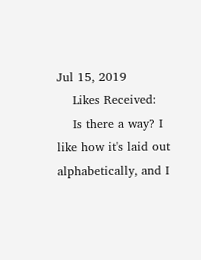Jul 15, 2019
    Likes Received:
    Is there a way? I like how it's laid out alphabetically, and I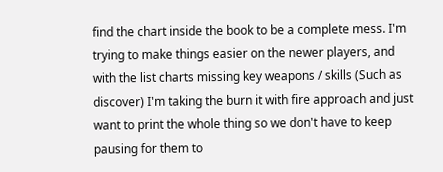find the chart inside the book to be a complete mess. I'm trying to make things easier on the newer players, and with the list charts missing key weapons / skills (Such as discover) I'm taking the burn it with fire approach and just want to print the whole thing so we don't have to keep pausing for them to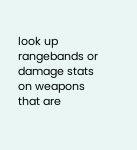look up rangebands or damage stats on weapons that are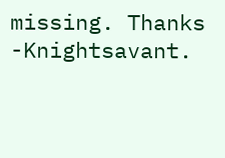missing. Thanks -Knightsavant.